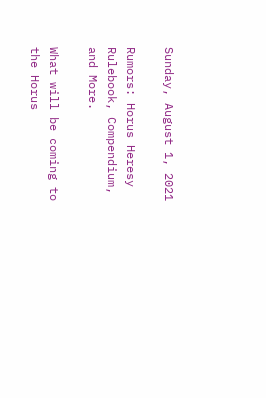Sunday, August 1, 2021

Rumors: Horus Heresy Rulebook, Compendium, and More.

What will be coming to the Horus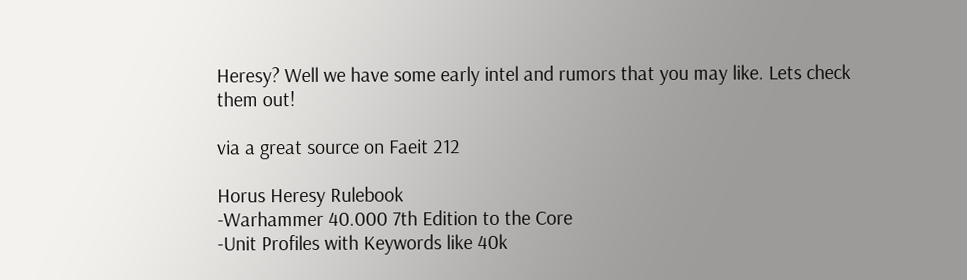Heresy? Well we have some early intel and rumors that you may like. Lets check them out!

via a great source on Faeit 212

Horus Heresy Rulebook
-Warhammer 40.000 7th Edition to the Core
-Unit Profiles with Keywords like 40k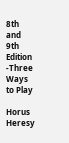8th and 9th Edition
-Three Ways to Play

Horus Heresy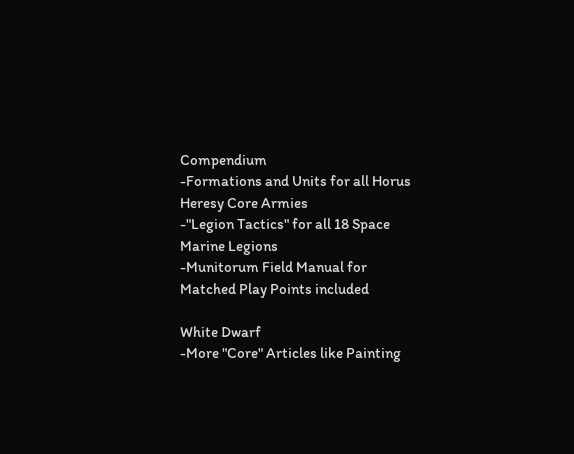Compendium
-Formations and Units for all Horus Heresy Core Armies
-"Legion Tactics" for all 18 Space Marine Legions
-Munitorum Field Manual for Matched Play Points included

White Dwarf
-More "Core" Articles like Painting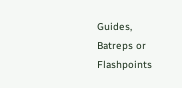Guides, Batreps or Flashpoints